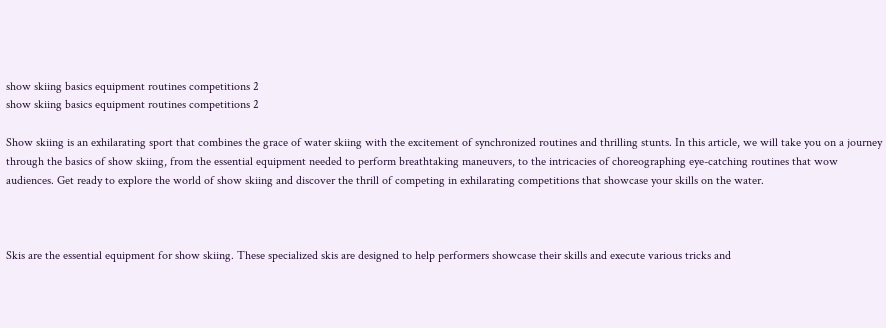show skiing basics equipment routines competitions 2
show skiing basics equipment routines competitions 2

Show skiing is an exhilarating sport that combines the grace of water skiing with the excitement of synchronized routines and thrilling stunts. In this article, we will take you on a journey through the basics of show skiing, from the essential equipment needed to perform breathtaking maneuvers, to the intricacies of choreographing eye-catching routines that wow audiences. Get ready to explore the world of show skiing and discover the thrill of competing in exhilarating competitions that showcase your skills on the water.



Skis are the essential equipment for show skiing. These specialized skis are designed to help performers showcase their skills and execute various tricks and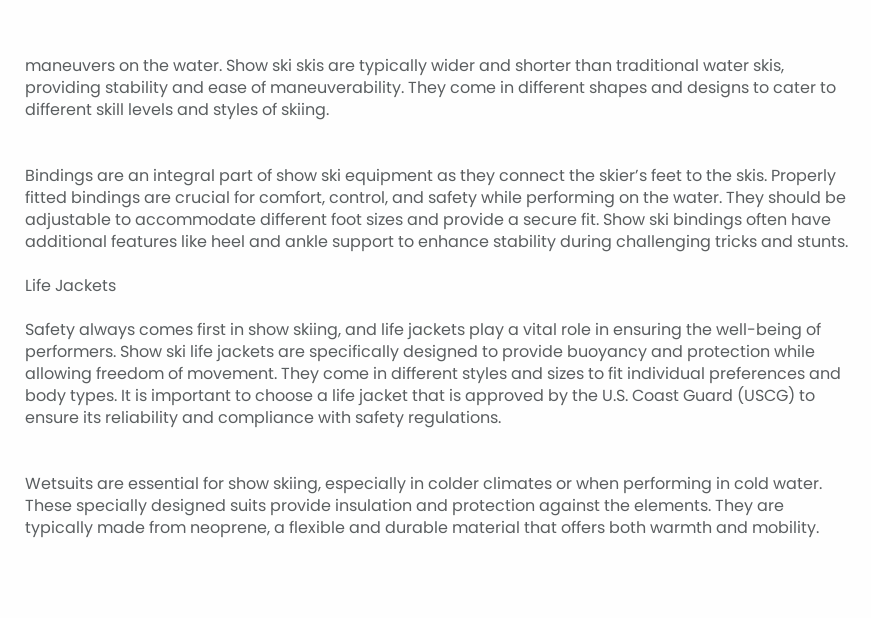maneuvers on the water. Show ski skis are typically wider and shorter than traditional water skis, providing stability and ease of maneuverability. They come in different shapes and designs to cater to different skill levels and styles of skiing.


Bindings are an integral part of show ski equipment as they connect the skier’s feet to the skis. Properly fitted bindings are crucial for comfort, control, and safety while performing on the water. They should be adjustable to accommodate different foot sizes and provide a secure fit. Show ski bindings often have additional features like heel and ankle support to enhance stability during challenging tricks and stunts.

Life Jackets

Safety always comes first in show skiing, and life jackets play a vital role in ensuring the well-being of performers. Show ski life jackets are specifically designed to provide buoyancy and protection while allowing freedom of movement. They come in different styles and sizes to fit individual preferences and body types. It is important to choose a life jacket that is approved by the U.S. Coast Guard (USCG) to ensure its reliability and compliance with safety regulations.


Wetsuits are essential for show skiing, especially in colder climates or when performing in cold water. These specially designed suits provide insulation and protection against the elements. They are typically made from neoprene, a flexible and durable material that offers both warmth and mobility.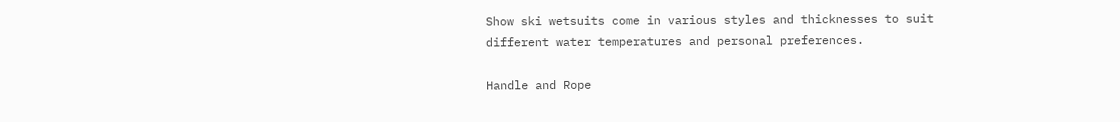Show ski wetsuits come in various styles and thicknesses to suit different water temperatures and personal preferences.

Handle and Rope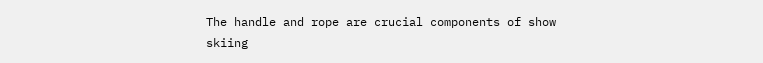The handle and rope are crucial components of show skiing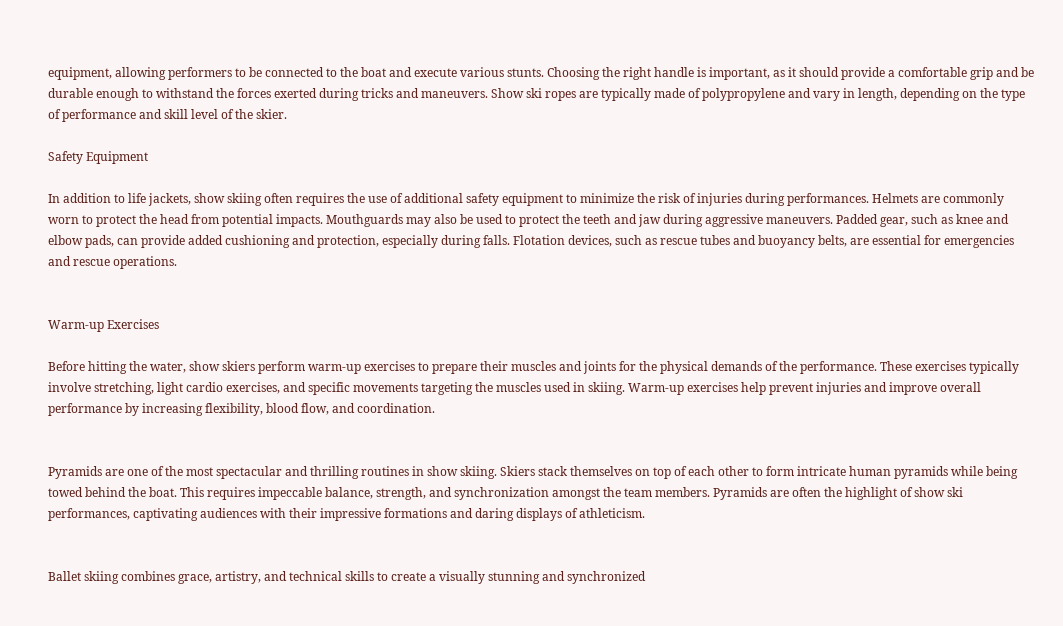equipment, allowing performers to be connected to the boat and execute various stunts. Choosing the right handle is important, as it should provide a comfortable grip and be durable enough to withstand the forces exerted during tricks and maneuvers. Show ski ropes are typically made of polypropylene and vary in length, depending on the type of performance and skill level of the skier.

Safety Equipment

In addition to life jackets, show skiing often requires the use of additional safety equipment to minimize the risk of injuries during performances. Helmets are commonly worn to protect the head from potential impacts. Mouthguards may also be used to protect the teeth and jaw during aggressive maneuvers. Padded gear, such as knee and elbow pads, can provide added cushioning and protection, especially during falls. Flotation devices, such as rescue tubes and buoyancy belts, are essential for emergencies and rescue operations.


Warm-up Exercises

Before hitting the water, show skiers perform warm-up exercises to prepare their muscles and joints for the physical demands of the performance. These exercises typically involve stretching, light cardio exercises, and specific movements targeting the muscles used in skiing. Warm-up exercises help prevent injuries and improve overall performance by increasing flexibility, blood flow, and coordination.


Pyramids are one of the most spectacular and thrilling routines in show skiing. Skiers stack themselves on top of each other to form intricate human pyramids while being towed behind the boat. This requires impeccable balance, strength, and synchronization amongst the team members. Pyramids are often the highlight of show ski performances, captivating audiences with their impressive formations and daring displays of athleticism.


Ballet skiing combines grace, artistry, and technical skills to create a visually stunning and synchronized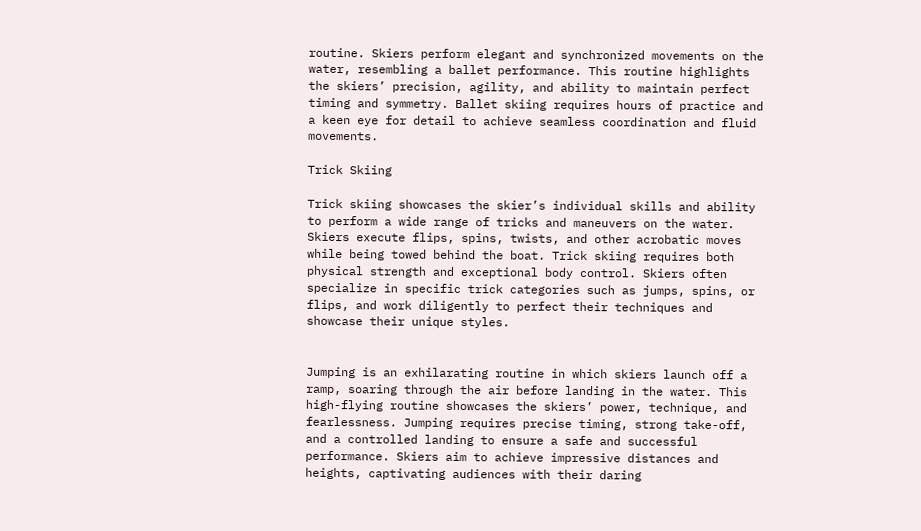routine. Skiers perform elegant and synchronized movements on the water, resembling a ballet performance. This routine highlights the skiers’ precision, agility, and ability to maintain perfect timing and symmetry. Ballet skiing requires hours of practice and a keen eye for detail to achieve seamless coordination and fluid movements.

Trick Skiing

Trick skiing showcases the skier’s individual skills and ability to perform a wide range of tricks and maneuvers on the water. Skiers execute flips, spins, twists, and other acrobatic moves while being towed behind the boat. Trick skiing requires both physical strength and exceptional body control. Skiers often specialize in specific trick categories such as jumps, spins, or flips, and work diligently to perfect their techniques and showcase their unique styles.


Jumping is an exhilarating routine in which skiers launch off a ramp, soaring through the air before landing in the water. This high-flying routine showcases the skiers’ power, technique, and fearlessness. Jumping requires precise timing, strong take-off, and a controlled landing to ensure a safe and successful performance. Skiers aim to achieve impressive distances and heights, captivating audiences with their daring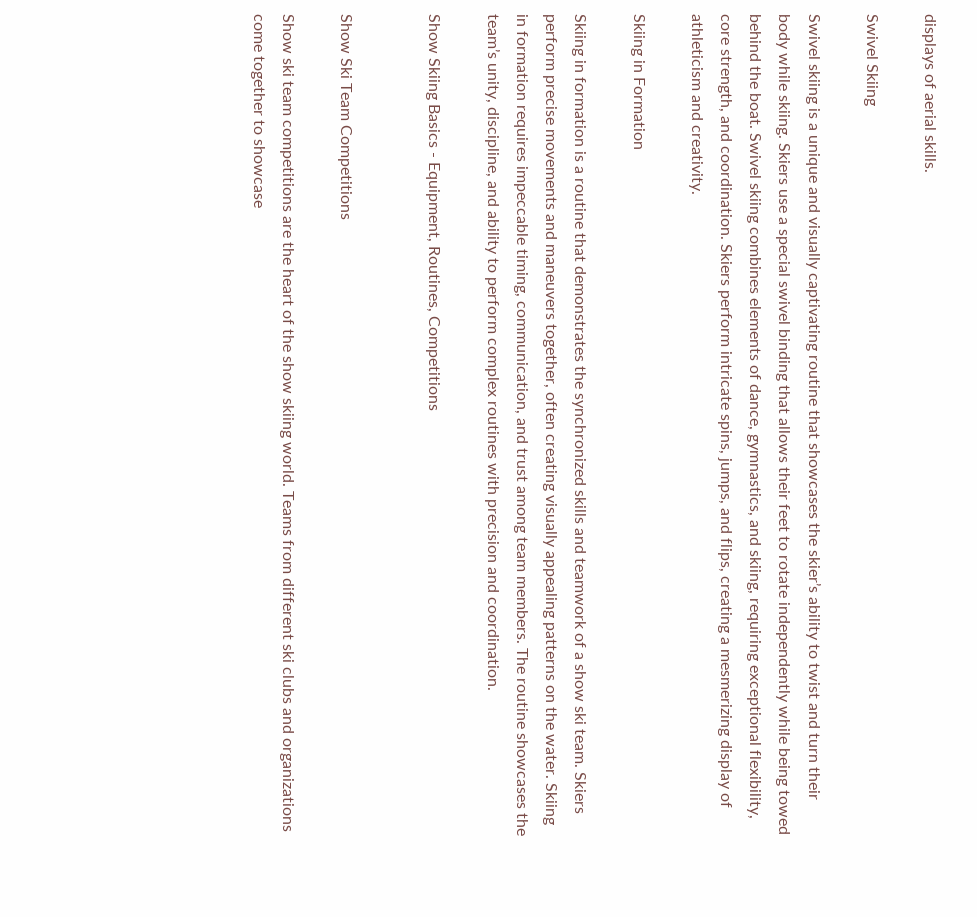displays of aerial skills.

Swivel Skiing

Swivel skiing is a unique and visually captivating routine that showcases the skier’s ability to twist and turn their body while skiing. Skiers use a special swivel binding that allows their feet to rotate independently while being towed behind the boat. Swivel skiing combines elements of dance, gymnastics, and skiing, requiring exceptional flexibility, core strength, and coordination. Skiers perform intricate spins, jumps, and flips, creating a mesmerizing display of athleticism and creativity.

Skiing in Formation

Skiing in formation is a routine that demonstrates the synchronized skills and teamwork of a show ski team. Skiers perform precise movements and maneuvers together, often creating visually appealing patterns on the water. Skiing in formation requires impeccable timing, communication, and trust among team members. The routine showcases the team’s unity, discipline, and ability to perform complex routines with precision and coordination.

Show Skiing Basics - Equipment, Routines, Competitions


Show Ski Team Competitions

Show ski team competitions are the heart of the show skiing world. Teams from different ski clubs and organizations come together to showcase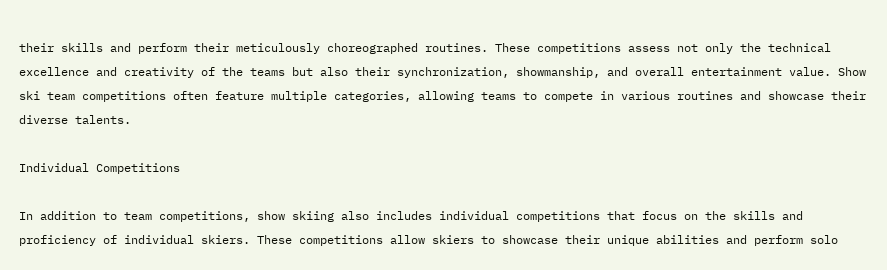their skills and perform their meticulously choreographed routines. These competitions assess not only the technical excellence and creativity of the teams but also their synchronization, showmanship, and overall entertainment value. Show ski team competitions often feature multiple categories, allowing teams to compete in various routines and showcase their diverse talents.

Individual Competitions

In addition to team competitions, show skiing also includes individual competitions that focus on the skills and proficiency of individual skiers. These competitions allow skiers to showcase their unique abilities and perform solo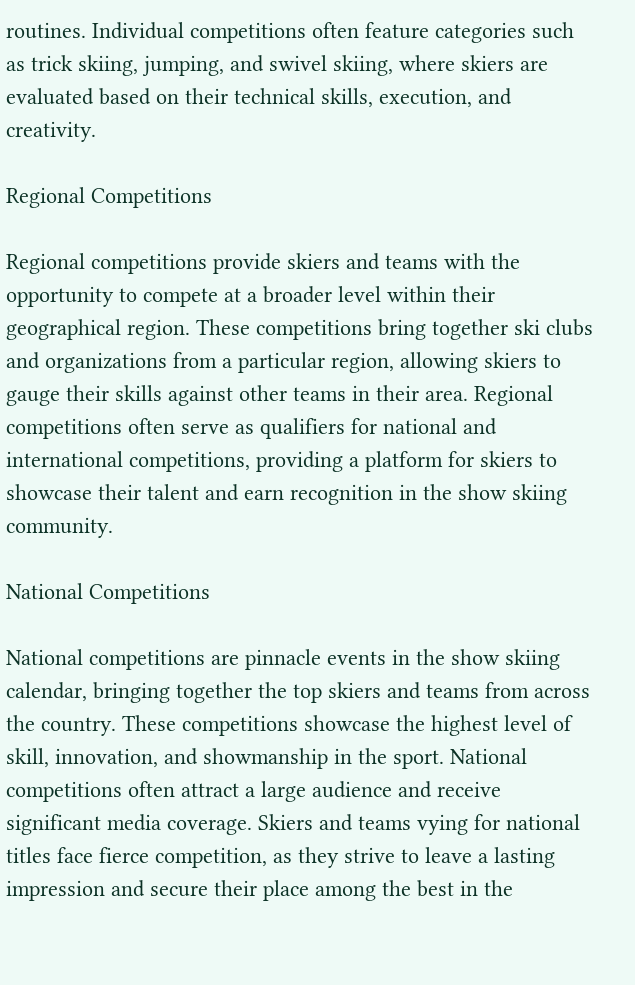routines. Individual competitions often feature categories such as trick skiing, jumping, and swivel skiing, where skiers are evaluated based on their technical skills, execution, and creativity.

Regional Competitions

Regional competitions provide skiers and teams with the opportunity to compete at a broader level within their geographical region. These competitions bring together ski clubs and organizations from a particular region, allowing skiers to gauge their skills against other teams in their area. Regional competitions often serve as qualifiers for national and international competitions, providing a platform for skiers to showcase their talent and earn recognition in the show skiing community.

National Competitions

National competitions are pinnacle events in the show skiing calendar, bringing together the top skiers and teams from across the country. These competitions showcase the highest level of skill, innovation, and showmanship in the sport. National competitions often attract a large audience and receive significant media coverage. Skiers and teams vying for national titles face fierce competition, as they strive to leave a lasting impression and secure their place among the best in the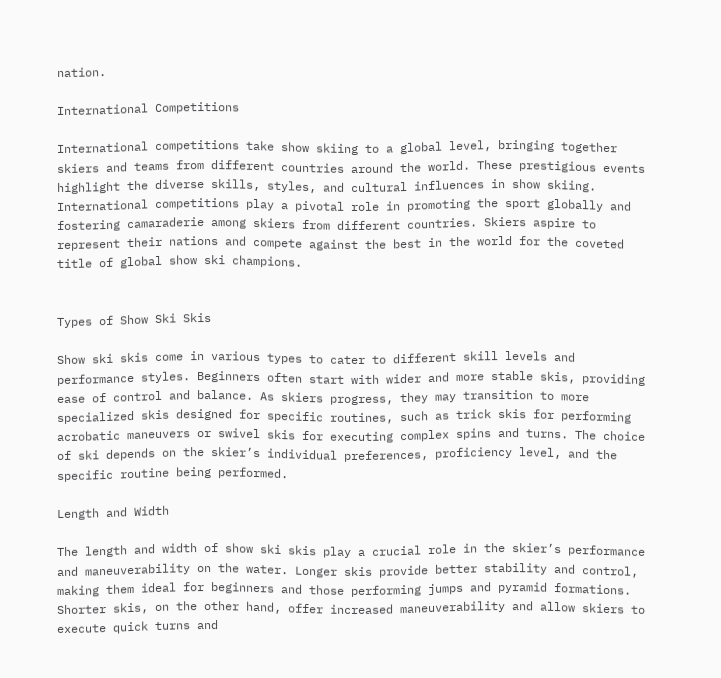nation.

International Competitions

International competitions take show skiing to a global level, bringing together skiers and teams from different countries around the world. These prestigious events highlight the diverse skills, styles, and cultural influences in show skiing. International competitions play a pivotal role in promoting the sport globally and fostering camaraderie among skiers from different countries. Skiers aspire to represent their nations and compete against the best in the world for the coveted title of global show ski champions.


Types of Show Ski Skis

Show ski skis come in various types to cater to different skill levels and performance styles. Beginners often start with wider and more stable skis, providing ease of control and balance. As skiers progress, they may transition to more specialized skis designed for specific routines, such as trick skis for performing acrobatic maneuvers or swivel skis for executing complex spins and turns. The choice of ski depends on the skier’s individual preferences, proficiency level, and the specific routine being performed.

Length and Width

The length and width of show ski skis play a crucial role in the skier’s performance and maneuverability on the water. Longer skis provide better stability and control, making them ideal for beginners and those performing jumps and pyramid formations. Shorter skis, on the other hand, offer increased maneuverability and allow skiers to execute quick turns and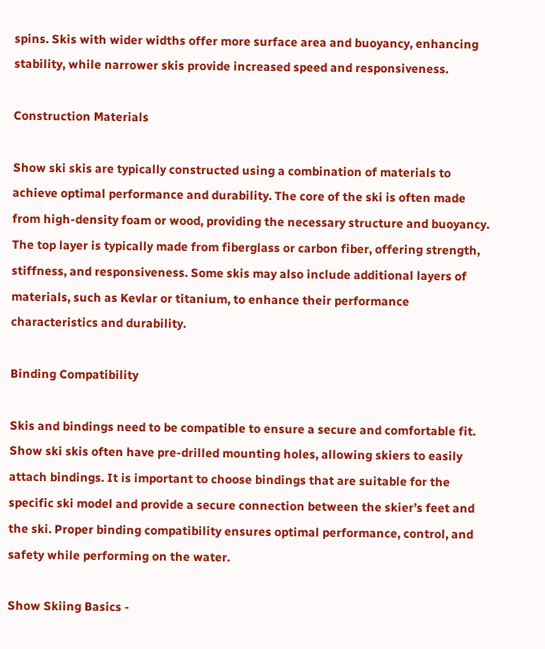spins. Skis with wider widths offer more surface area and buoyancy, enhancing stability, while narrower skis provide increased speed and responsiveness.

Construction Materials

Show ski skis are typically constructed using a combination of materials to achieve optimal performance and durability. The core of the ski is often made from high-density foam or wood, providing the necessary structure and buoyancy. The top layer is typically made from fiberglass or carbon fiber, offering strength, stiffness, and responsiveness. Some skis may also include additional layers of materials, such as Kevlar or titanium, to enhance their performance characteristics and durability.

Binding Compatibility

Skis and bindings need to be compatible to ensure a secure and comfortable fit. Show ski skis often have pre-drilled mounting holes, allowing skiers to easily attach bindings. It is important to choose bindings that are suitable for the specific ski model and provide a secure connection between the skier’s feet and the ski. Proper binding compatibility ensures optimal performance, control, and safety while performing on the water.

Show Skiing Basics -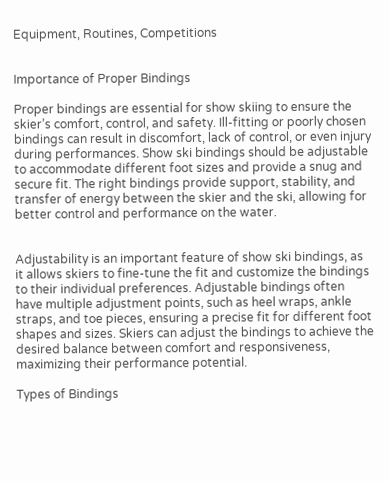Equipment, Routines, Competitions


Importance of Proper Bindings

Proper bindings are essential for show skiing to ensure the skier’s comfort, control, and safety. Ill-fitting or poorly chosen bindings can result in discomfort, lack of control, or even injury during performances. Show ski bindings should be adjustable to accommodate different foot sizes and provide a snug and secure fit. The right bindings provide support, stability, and transfer of energy between the skier and the ski, allowing for better control and performance on the water.


Adjustability is an important feature of show ski bindings, as it allows skiers to fine-tune the fit and customize the bindings to their individual preferences. Adjustable bindings often have multiple adjustment points, such as heel wraps, ankle straps, and toe pieces, ensuring a precise fit for different foot shapes and sizes. Skiers can adjust the bindings to achieve the desired balance between comfort and responsiveness, maximizing their performance potential.

Types of Bindings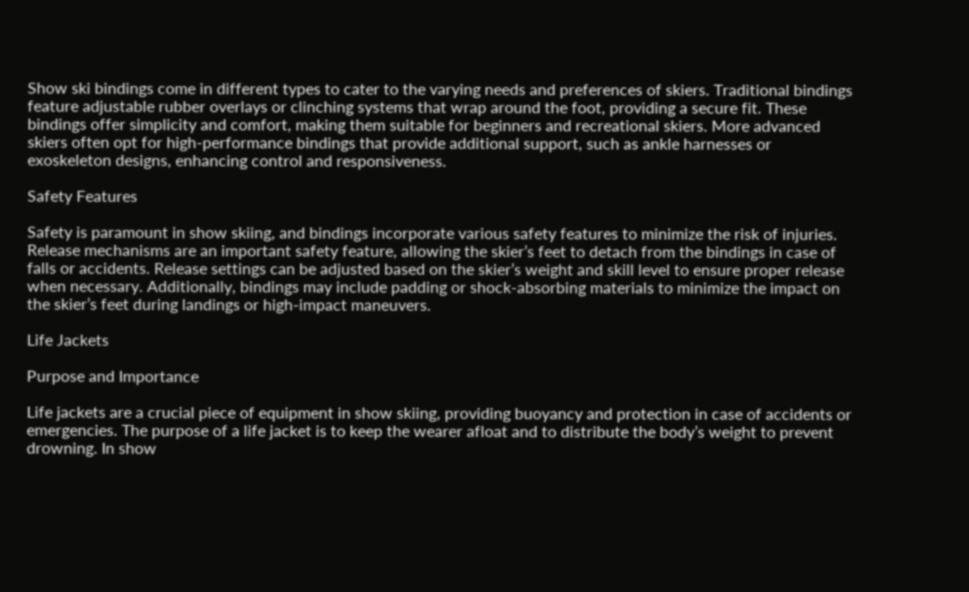Show ski bindings come in different types to cater to the varying needs and preferences of skiers. Traditional bindings feature adjustable rubber overlays or clinching systems that wrap around the foot, providing a secure fit. These bindings offer simplicity and comfort, making them suitable for beginners and recreational skiers. More advanced skiers often opt for high-performance bindings that provide additional support, such as ankle harnesses or exoskeleton designs, enhancing control and responsiveness.

Safety Features

Safety is paramount in show skiing, and bindings incorporate various safety features to minimize the risk of injuries. Release mechanisms are an important safety feature, allowing the skier’s feet to detach from the bindings in case of falls or accidents. Release settings can be adjusted based on the skier’s weight and skill level to ensure proper release when necessary. Additionally, bindings may include padding or shock-absorbing materials to minimize the impact on the skier’s feet during landings or high-impact maneuvers.

Life Jackets

Purpose and Importance

Life jackets are a crucial piece of equipment in show skiing, providing buoyancy and protection in case of accidents or emergencies. The purpose of a life jacket is to keep the wearer afloat and to distribute the body’s weight to prevent drowning. In show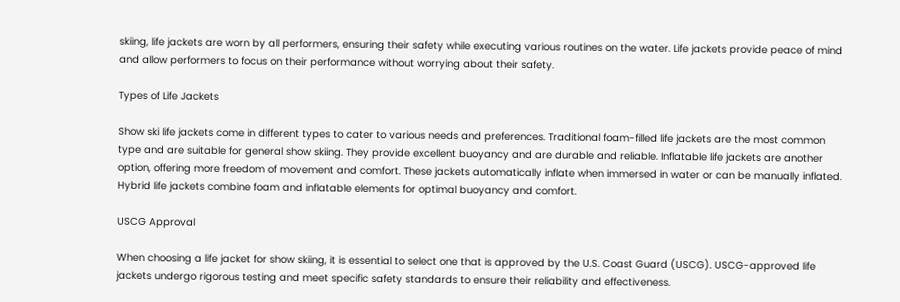skiing, life jackets are worn by all performers, ensuring their safety while executing various routines on the water. Life jackets provide peace of mind and allow performers to focus on their performance without worrying about their safety.

Types of Life Jackets

Show ski life jackets come in different types to cater to various needs and preferences. Traditional foam-filled life jackets are the most common type and are suitable for general show skiing. They provide excellent buoyancy and are durable and reliable. Inflatable life jackets are another option, offering more freedom of movement and comfort. These jackets automatically inflate when immersed in water or can be manually inflated. Hybrid life jackets combine foam and inflatable elements for optimal buoyancy and comfort.

USCG Approval

When choosing a life jacket for show skiing, it is essential to select one that is approved by the U.S. Coast Guard (USCG). USCG-approved life jackets undergo rigorous testing and meet specific safety standards to ensure their reliability and effectiveness.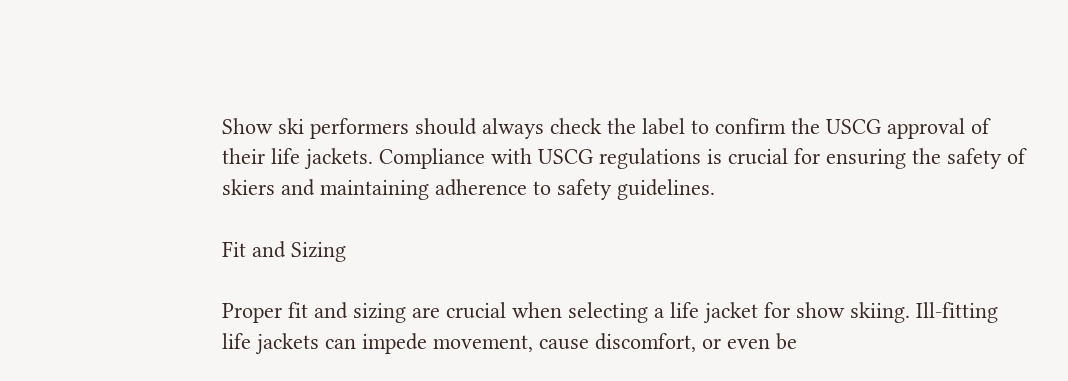Show ski performers should always check the label to confirm the USCG approval of their life jackets. Compliance with USCG regulations is crucial for ensuring the safety of skiers and maintaining adherence to safety guidelines.

Fit and Sizing

Proper fit and sizing are crucial when selecting a life jacket for show skiing. Ill-fitting life jackets can impede movement, cause discomfort, or even be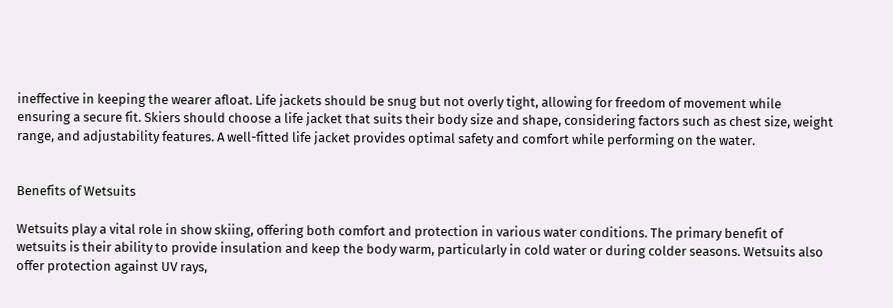ineffective in keeping the wearer afloat. Life jackets should be snug but not overly tight, allowing for freedom of movement while ensuring a secure fit. Skiers should choose a life jacket that suits their body size and shape, considering factors such as chest size, weight range, and adjustability features. A well-fitted life jacket provides optimal safety and comfort while performing on the water.


Benefits of Wetsuits

Wetsuits play a vital role in show skiing, offering both comfort and protection in various water conditions. The primary benefit of wetsuits is their ability to provide insulation and keep the body warm, particularly in cold water or during colder seasons. Wetsuits also offer protection against UV rays,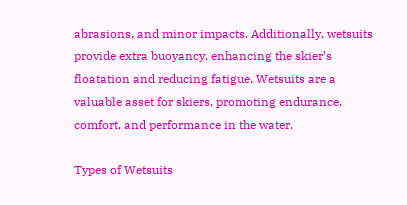abrasions, and minor impacts. Additionally, wetsuits provide extra buoyancy, enhancing the skier’s floatation and reducing fatigue. Wetsuits are a valuable asset for skiers, promoting endurance, comfort, and performance in the water.

Types of Wetsuits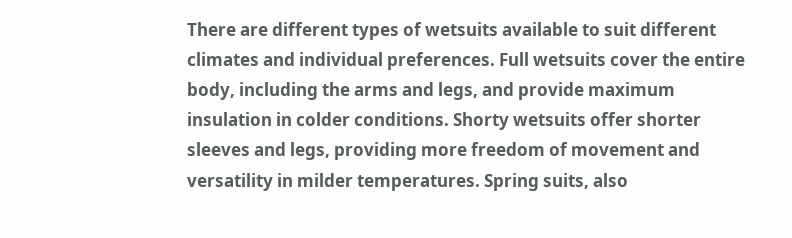There are different types of wetsuits available to suit different climates and individual preferences. Full wetsuits cover the entire body, including the arms and legs, and provide maximum insulation in colder conditions. Shorty wetsuits offer shorter sleeves and legs, providing more freedom of movement and versatility in milder temperatures. Spring suits, also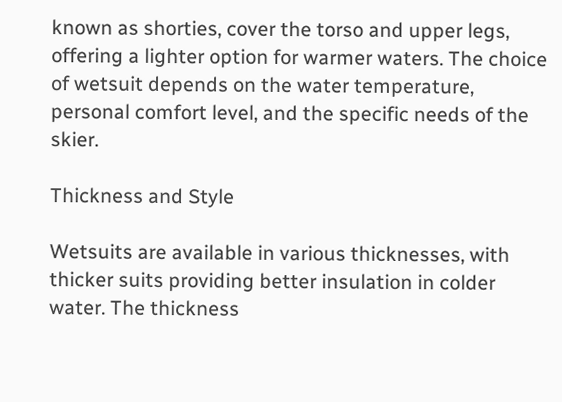known as shorties, cover the torso and upper legs, offering a lighter option for warmer waters. The choice of wetsuit depends on the water temperature, personal comfort level, and the specific needs of the skier.

Thickness and Style

Wetsuits are available in various thicknesses, with thicker suits providing better insulation in colder water. The thickness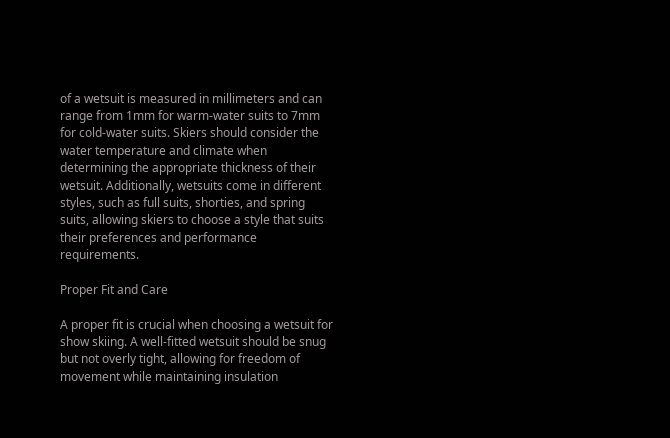of a wetsuit is measured in millimeters and can range from 1mm for warm-water suits to 7mm for cold-water suits. Skiers should consider the water temperature and climate when determining the appropriate thickness of their wetsuit. Additionally, wetsuits come in different styles, such as full suits, shorties, and spring suits, allowing skiers to choose a style that suits their preferences and performance requirements.

Proper Fit and Care

A proper fit is crucial when choosing a wetsuit for show skiing. A well-fitted wetsuit should be snug but not overly tight, allowing for freedom of movement while maintaining insulation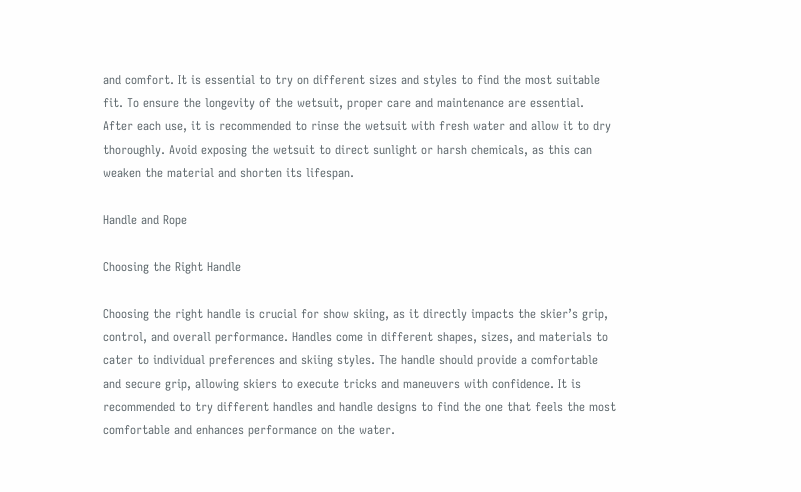and comfort. It is essential to try on different sizes and styles to find the most suitable fit. To ensure the longevity of the wetsuit, proper care and maintenance are essential. After each use, it is recommended to rinse the wetsuit with fresh water and allow it to dry thoroughly. Avoid exposing the wetsuit to direct sunlight or harsh chemicals, as this can weaken the material and shorten its lifespan.

Handle and Rope

Choosing the Right Handle

Choosing the right handle is crucial for show skiing, as it directly impacts the skier’s grip, control, and overall performance. Handles come in different shapes, sizes, and materials to cater to individual preferences and skiing styles. The handle should provide a comfortable and secure grip, allowing skiers to execute tricks and maneuvers with confidence. It is recommended to try different handles and handle designs to find the one that feels the most comfortable and enhances performance on the water.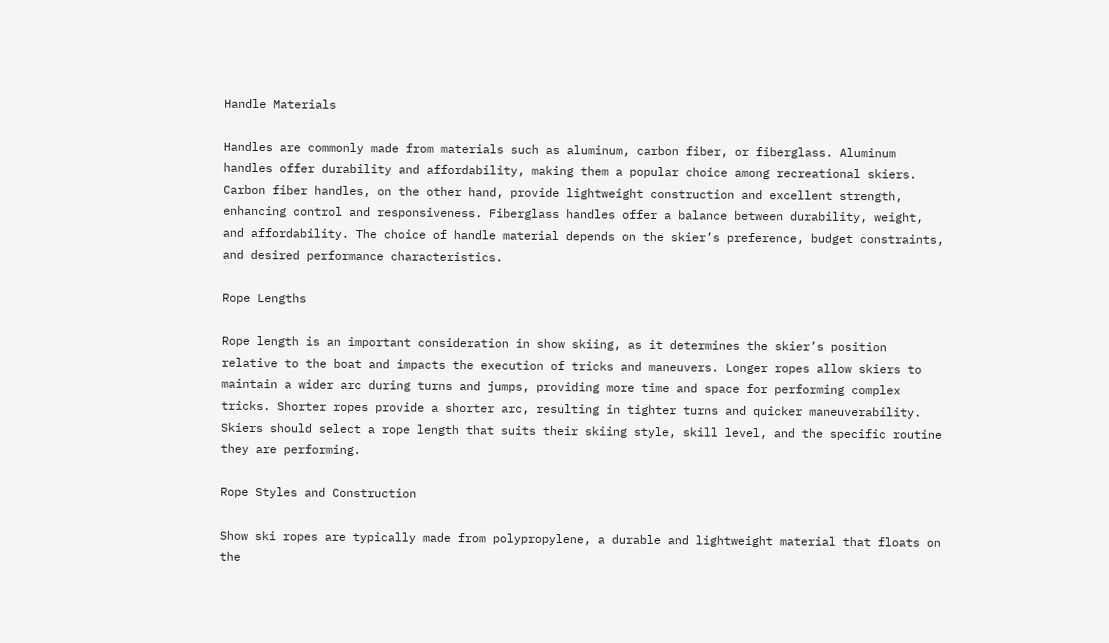Handle Materials

Handles are commonly made from materials such as aluminum, carbon fiber, or fiberglass. Aluminum handles offer durability and affordability, making them a popular choice among recreational skiers. Carbon fiber handles, on the other hand, provide lightweight construction and excellent strength, enhancing control and responsiveness. Fiberglass handles offer a balance between durability, weight, and affordability. The choice of handle material depends on the skier’s preference, budget constraints, and desired performance characteristics.

Rope Lengths

Rope length is an important consideration in show skiing, as it determines the skier’s position relative to the boat and impacts the execution of tricks and maneuvers. Longer ropes allow skiers to maintain a wider arc during turns and jumps, providing more time and space for performing complex tricks. Shorter ropes provide a shorter arc, resulting in tighter turns and quicker maneuverability. Skiers should select a rope length that suits their skiing style, skill level, and the specific routine they are performing.

Rope Styles and Construction

Show ski ropes are typically made from polypropylene, a durable and lightweight material that floats on the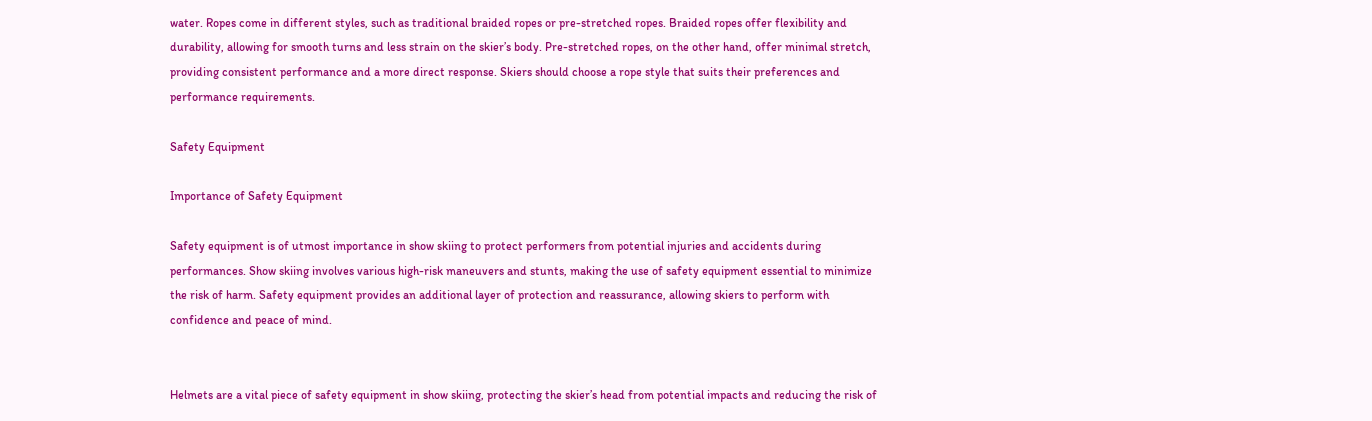water. Ropes come in different styles, such as traditional braided ropes or pre-stretched ropes. Braided ropes offer flexibility and durability, allowing for smooth turns and less strain on the skier’s body. Pre-stretched ropes, on the other hand, offer minimal stretch, providing consistent performance and a more direct response. Skiers should choose a rope style that suits their preferences and performance requirements.

Safety Equipment

Importance of Safety Equipment

Safety equipment is of utmost importance in show skiing to protect performers from potential injuries and accidents during performances. Show skiing involves various high-risk maneuvers and stunts, making the use of safety equipment essential to minimize the risk of harm. Safety equipment provides an additional layer of protection and reassurance, allowing skiers to perform with confidence and peace of mind.


Helmets are a vital piece of safety equipment in show skiing, protecting the skier’s head from potential impacts and reducing the risk of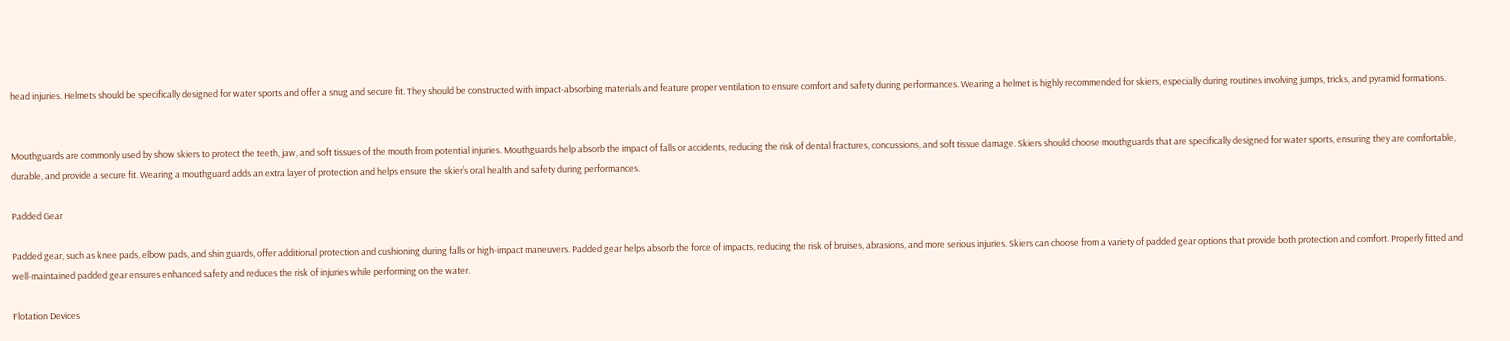head injuries. Helmets should be specifically designed for water sports and offer a snug and secure fit. They should be constructed with impact-absorbing materials and feature proper ventilation to ensure comfort and safety during performances. Wearing a helmet is highly recommended for skiers, especially during routines involving jumps, tricks, and pyramid formations.


Mouthguards are commonly used by show skiers to protect the teeth, jaw, and soft tissues of the mouth from potential injuries. Mouthguards help absorb the impact of falls or accidents, reducing the risk of dental fractures, concussions, and soft tissue damage. Skiers should choose mouthguards that are specifically designed for water sports, ensuring they are comfortable, durable, and provide a secure fit. Wearing a mouthguard adds an extra layer of protection and helps ensure the skier’s oral health and safety during performances.

Padded Gear

Padded gear, such as knee pads, elbow pads, and shin guards, offer additional protection and cushioning during falls or high-impact maneuvers. Padded gear helps absorb the force of impacts, reducing the risk of bruises, abrasions, and more serious injuries. Skiers can choose from a variety of padded gear options that provide both protection and comfort. Properly fitted and well-maintained padded gear ensures enhanced safety and reduces the risk of injuries while performing on the water.

Flotation Devices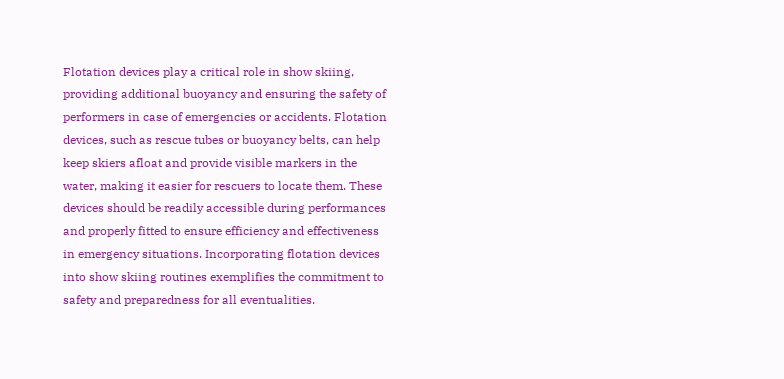Flotation devices play a critical role in show skiing, providing additional buoyancy and ensuring the safety of performers in case of emergencies or accidents. Flotation devices, such as rescue tubes or buoyancy belts, can help keep skiers afloat and provide visible markers in the water, making it easier for rescuers to locate them. These devices should be readily accessible during performances and properly fitted to ensure efficiency and effectiveness in emergency situations. Incorporating flotation devices into show skiing routines exemplifies the commitment to safety and preparedness for all eventualities.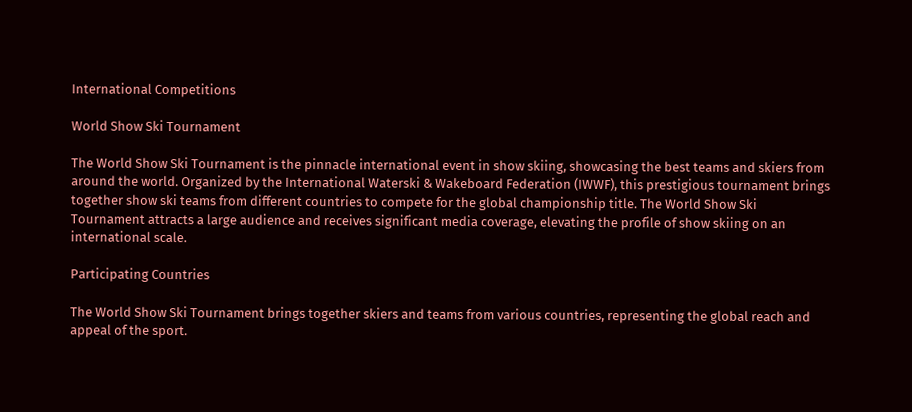International Competitions

World Show Ski Tournament

The World Show Ski Tournament is the pinnacle international event in show skiing, showcasing the best teams and skiers from around the world. Organized by the International Waterski & Wakeboard Federation (IWWF), this prestigious tournament brings together show ski teams from different countries to compete for the global championship title. The World Show Ski Tournament attracts a large audience and receives significant media coverage, elevating the profile of show skiing on an international scale.

Participating Countries

The World Show Ski Tournament brings together skiers and teams from various countries, representing the global reach and appeal of the sport.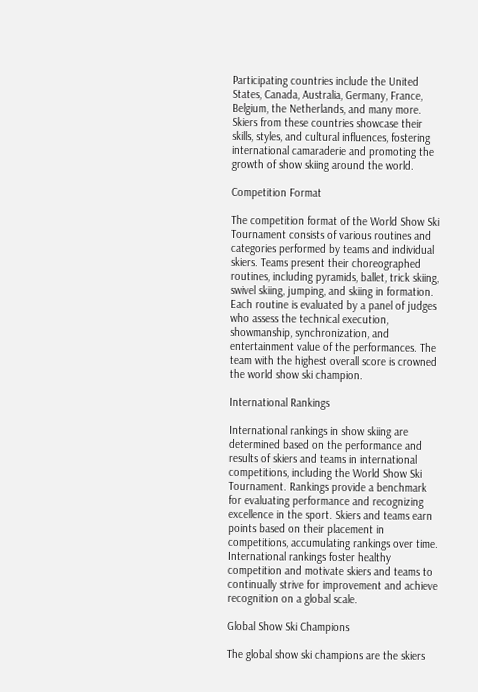Participating countries include the United States, Canada, Australia, Germany, France, Belgium, the Netherlands, and many more. Skiers from these countries showcase their skills, styles, and cultural influences, fostering international camaraderie and promoting the growth of show skiing around the world.

Competition Format

The competition format of the World Show Ski Tournament consists of various routines and categories performed by teams and individual skiers. Teams present their choreographed routines, including pyramids, ballet, trick skiing, swivel skiing, jumping, and skiing in formation. Each routine is evaluated by a panel of judges who assess the technical execution, showmanship, synchronization, and entertainment value of the performances. The team with the highest overall score is crowned the world show ski champion.

International Rankings

International rankings in show skiing are determined based on the performance and results of skiers and teams in international competitions, including the World Show Ski Tournament. Rankings provide a benchmark for evaluating performance and recognizing excellence in the sport. Skiers and teams earn points based on their placement in competitions, accumulating rankings over time. International rankings foster healthy competition and motivate skiers and teams to continually strive for improvement and achieve recognition on a global scale.

Global Show Ski Champions

The global show ski champions are the skiers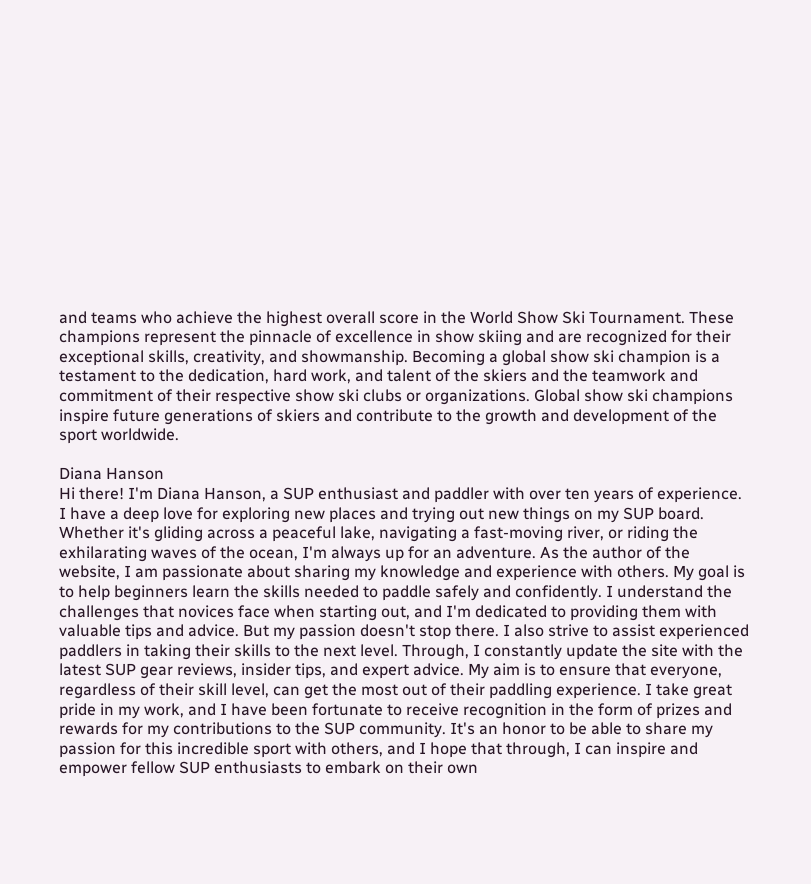and teams who achieve the highest overall score in the World Show Ski Tournament. These champions represent the pinnacle of excellence in show skiing and are recognized for their exceptional skills, creativity, and showmanship. Becoming a global show ski champion is a testament to the dedication, hard work, and talent of the skiers and the teamwork and commitment of their respective show ski clubs or organizations. Global show ski champions inspire future generations of skiers and contribute to the growth and development of the sport worldwide.

Diana Hanson
Hi there! I'm Diana Hanson, a SUP enthusiast and paddler with over ten years of experience. I have a deep love for exploring new places and trying out new things on my SUP board. Whether it's gliding across a peaceful lake, navigating a fast-moving river, or riding the exhilarating waves of the ocean, I'm always up for an adventure. As the author of the website, I am passionate about sharing my knowledge and experience with others. My goal is to help beginners learn the skills needed to paddle safely and confidently. I understand the challenges that novices face when starting out, and I'm dedicated to providing them with valuable tips and advice. But my passion doesn't stop there. I also strive to assist experienced paddlers in taking their skills to the next level. Through, I constantly update the site with the latest SUP gear reviews, insider tips, and expert advice. My aim is to ensure that everyone, regardless of their skill level, can get the most out of their paddling experience. I take great pride in my work, and I have been fortunate to receive recognition in the form of prizes and rewards for my contributions to the SUP community. It's an honor to be able to share my passion for this incredible sport with others, and I hope that through, I can inspire and empower fellow SUP enthusiasts to embark on their own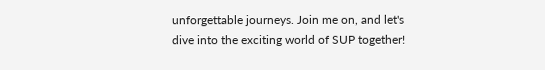unforgettable journeys. Join me on, and let's dive into the exciting world of SUP together!